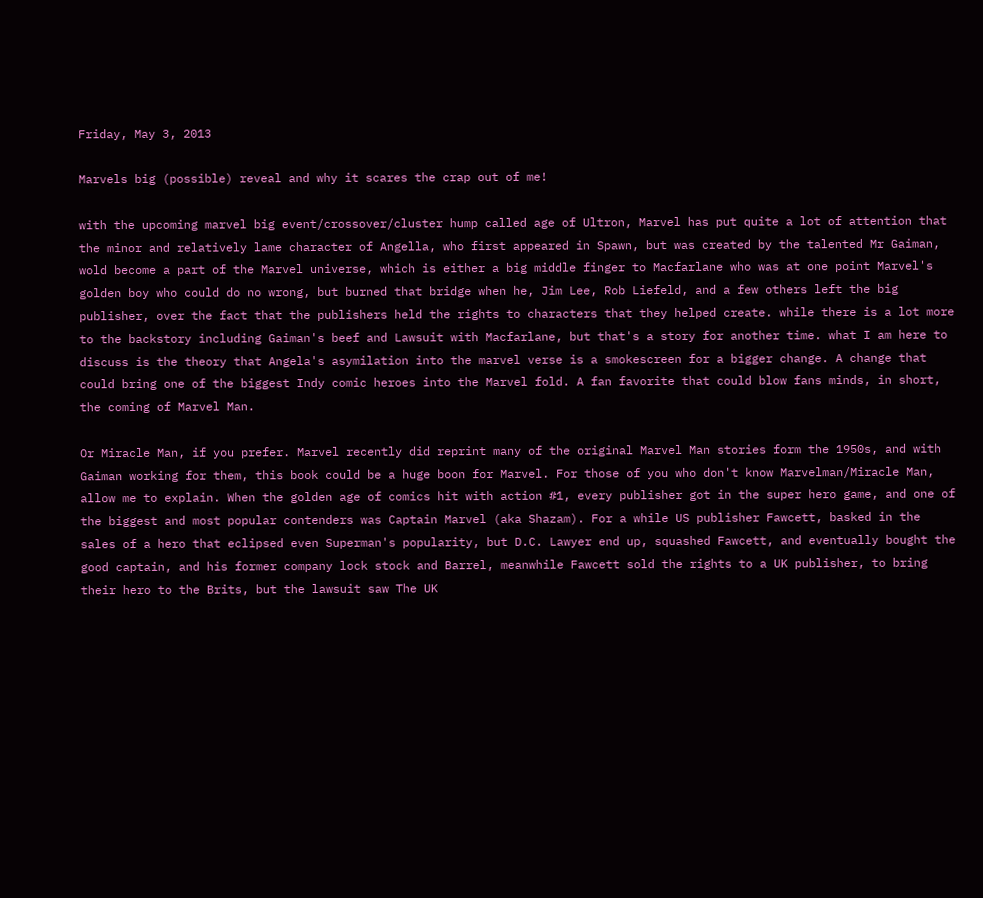Friday, May 3, 2013

Marvels big (possible) reveal and why it scares the crap out of me!

with the upcoming marvel big event/crossover/cluster hump called age of Ultron, Marvel has put quite a lot of attention that the minor and relatively lame character of Angella, who first appeared in Spawn, but was created by the talented Mr Gaiman, wold become a part of the Marvel universe, which is either a big middle finger to Macfarlane who was at one point Marvel's golden boy who could do no wrong, but burned that bridge when he, Jim Lee, Rob Liefeld, and a few others left the big publisher, over the fact that the publishers held the rights to characters that they helped create. while there is a lot more to the backstory including Gaiman's beef and Lawsuit with Macfarlane, but that's a story for another time. what I am here to discuss is the theory that Angela's asymilation into the marvel verse is a smokescreen for a bigger change. A change that could bring one of the biggest Indy comic heroes into the Marvel fold. A fan favorite that could blow fans minds, in short, the coming of Marvel Man.

Or Miracle Man, if you prefer. Marvel recently did reprint many of the original Marvel Man stories form the 1950s, and with Gaiman working for them, this book could be a huge boon for Marvel. For those of you who don't know Marvelman/Miracle Man, allow me to explain. When the golden age of comics hit with action #1, every publisher got in the super hero game, and one of the biggest and most popular contenders was Captain Marvel (aka Shazam). For a while US publisher Fawcett, basked in the sales of a hero that eclipsed even Superman's popularity, but D.C. Lawyer end up, squashed Fawcett, and eventually bought the good captain, and his former company lock stock and Barrel, meanwhile Fawcett sold the rights to a UK publisher, to bring their hero to the Brits, but the lawsuit saw The UK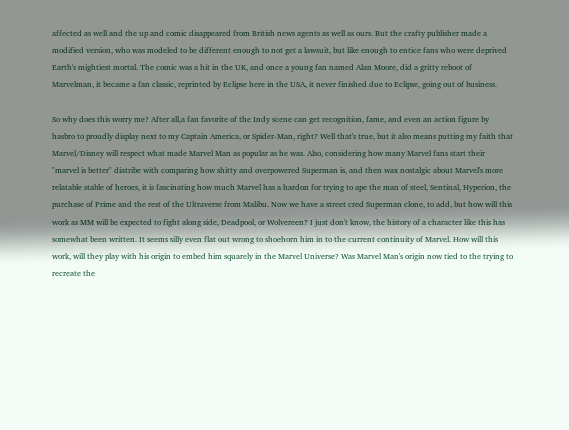affected as well and the up and comic disappeared from British news agents as well as ours. But the crafty publisher made a modified version, who was modeled to be different enough to not get a lawsuit, but like enough to entice fans who were deprived Earth's mightiest mortal. The comic was a hit in the UK, and once a young fan named Alan Moore, did a gritty reboot of Marvelman, it became a fan classic, reprinted by Eclipse here in the USA, it never finished due to Eclipse, going out of business.

So why does this worry me? After all,a fan favorite of the Indy scene can get recognition, fame, and even an action figure by hasbro to proudly display next to my Captain America, or Spider-Man, right? Well that's true, but it also means putting my faith that Marvel/Disney will respect what made Marvel Man as popular as he was. Also, considering how many Marvel fans start their "marvel is better" diatribe with comparing how shitty and overpowered Superman is, and then wax nostalgic about Marvel's more relatable stable of heroes, it is fascinating how much Marvel has a hardon for trying to ape the man of steel, Sentinal, Hyperion, the purchase of Prime and the rest of the Ultraverse from Malibu. Now we have a street cred Superman clone, to add, but how will this work as MM will be expected to fight along side, Deadpool, or Wolvereen? I just don't know, the history of a character like this has somewhat been written. It seems silly even flat out wrong to shoehorn him in to the current continuity of Marvel. How will this work, will they play with his origin to embed him squarely in the Marvel Universe? Was Marvel Man's origin now tied to the trying to recreate the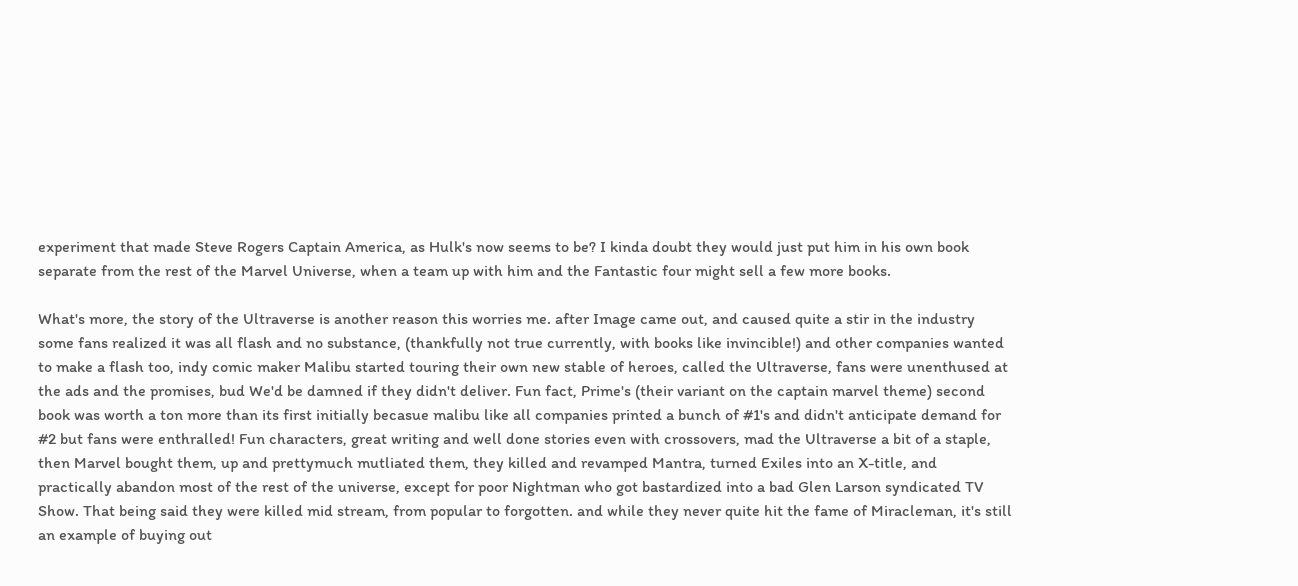experiment that made Steve Rogers Captain America, as Hulk's now seems to be? I kinda doubt they would just put him in his own book separate from the rest of the Marvel Universe, when a team up with him and the Fantastic four might sell a few more books.

What's more, the story of the Ultraverse is another reason this worries me. after Image came out, and caused quite a stir in the industry some fans realized it was all flash and no substance, (thankfully not true currently, with books like invincible!) and other companies wanted to make a flash too, indy comic maker Malibu started touring their own new stable of heroes, called the Ultraverse, fans were unenthused at the ads and the promises, bud We'd be damned if they didn't deliver. Fun fact, Prime's (their variant on the captain marvel theme) second book was worth a ton more than its first initially becasue malibu like all companies printed a bunch of #1's and didn't anticipate demand for #2 but fans were enthralled! Fun characters, great writing and well done stories even with crossovers, mad the Ultraverse a bit of a staple, then Marvel bought them, up and prettymuch mutliated them, they killed and revamped Mantra, turned Exiles into an X-title, and practically abandon most of the rest of the universe, except for poor Nightman who got bastardized into a bad Glen Larson syndicated TV Show. That being said they were killed mid stream, from popular to forgotten. and while they never quite hit the fame of Miracleman, it's still an example of buying out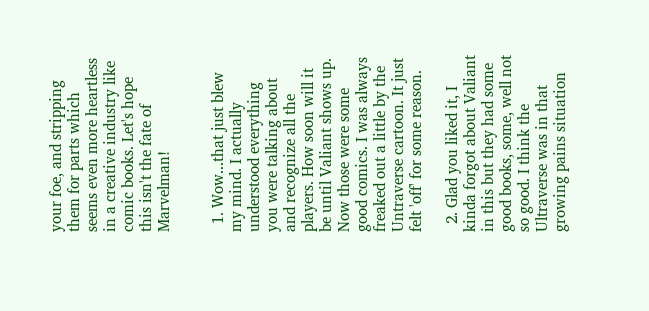your foe, and stripping them for parts which seems even more heartless in a creative industry like comic books. Let's hope this isn't the fate of Marvelman!


  1. Wow...that just blew my mind. I actually understood everything you were talking about and recognize all the players. How soon will it be until Valiant shows up. Now those were some good comics. I was always freaked out a little by the Untraverse cartoon. It just felt 'off' for some reason.

  2. Glad you liked it, I kinda forgot about Valiant in this but they had some good books, some, well not so good. I think the Ultraverse was in that growing pains situation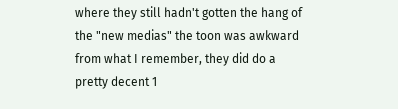where they still hadn't gotten the hang of the "new medias" the toon was awkward from what I remember, they did do a pretty decent 1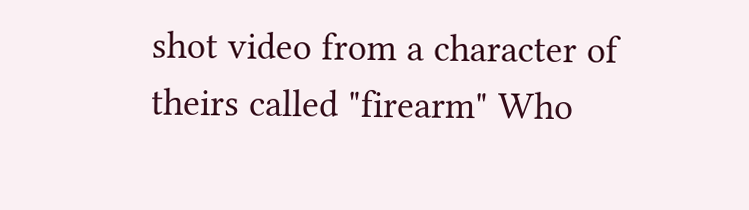shot video from a character of theirs called "firearm" Who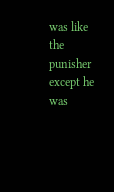was like the punisher except he was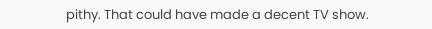pithy. That could have made a decent TV show.